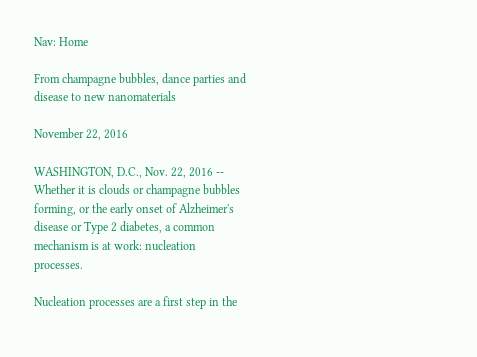Nav: Home

From champagne bubbles, dance parties and disease to new nanomaterials

November 22, 2016

WASHINGTON, D.C., Nov. 22, 2016 -- Whether it is clouds or champagne bubbles forming, or the early onset of Alzheimer's disease or Type 2 diabetes, a common mechanism is at work: nucleation processes.

Nucleation processes are a first step in the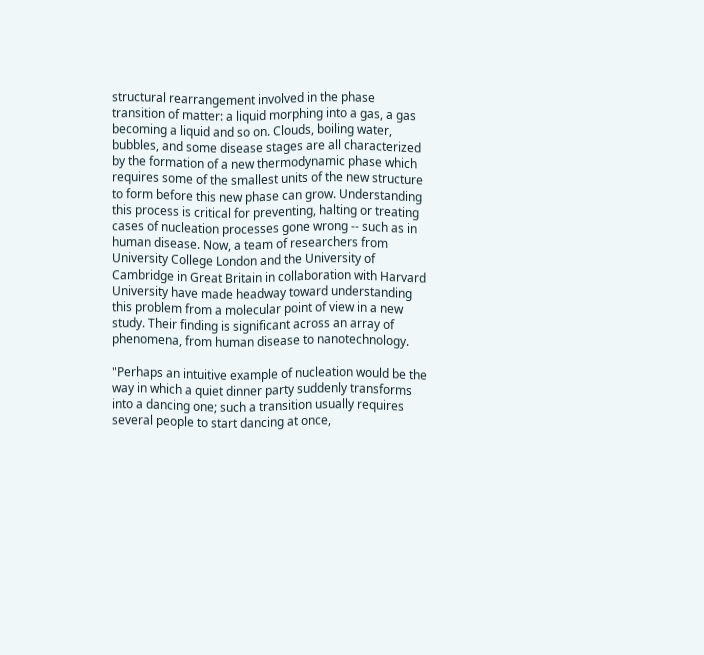structural rearrangement involved in the phase transition of matter: a liquid morphing into a gas, a gas becoming a liquid and so on. Clouds, boiling water, bubbles, and some disease stages are all characterized by the formation of a new thermodynamic phase which requires some of the smallest units of the new structure to form before this new phase can grow. Understanding this process is critical for preventing, halting or treating cases of nucleation processes gone wrong -- such as in human disease. Now, a team of researchers from University College London and the University of Cambridge in Great Britain in collaboration with Harvard University have made headway toward understanding this problem from a molecular point of view in a new study. Their finding is significant across an array of phenomena, from human disease to nanotechnology.

"Perhaps an intuitive example of nucleation would be the way in which a quiet dinner party suddenly transforms into a dancing one; such a transition usually requires several people to start dancing at once,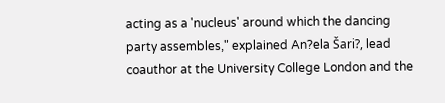acting as a 'nucleus' around which the dancing party assembles," explained An?ela Šari?, lead coauthor at the University College London and the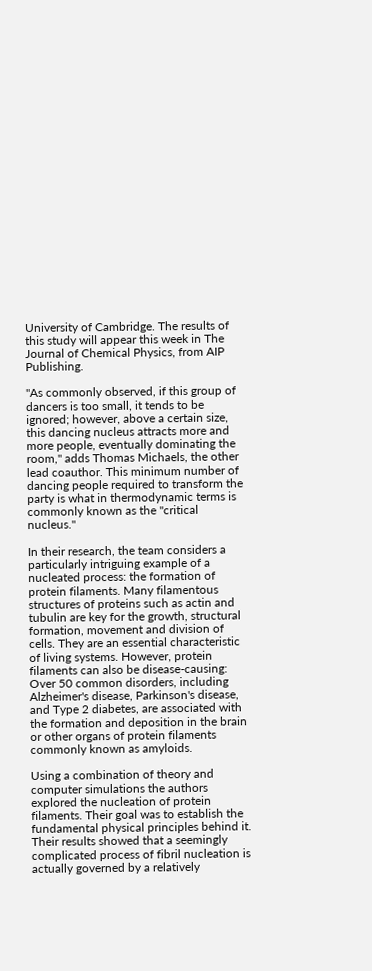University of Cambridge. The results of this study will appear this week in The Journal of Chemical Physics, from AIP Publishing.

"As commonly observed, if this group of dancers is too small, it tends to be ignored; however, above a certain size, this dancing nucleus attracts more and more people, eventually dominating the room," adds Thomas Michaels, the other lead coauthor. This minimum number of dancing people required to transform the party is what in thermodynamic terms is commonly known as the "critical nucleus."

In their research, the team considers a particularly intriguing example of a nucleated process: the formation of protein filaments. Many filamentous structures of proteins such as actin and tubulin are key for the growth, structural formation, movement and division of cells. They are an essential characteristic of living systems. However, protein filaments can also be disease-causing: Over 50 common disorders, including Alzheimer's disease, Parkinson's disease, and Type 2 diabetes, are associated with the formation and deposition in the brain or other organs of protein filaments commonly known as amyloids.

Using a combination of theory and computer simulations the authors explored the nucleation of protein filaments. Their goal was to establish the fundamental physical principles behind it. Their results showed that a seemingly complicated process of fibril nucleation is actually governed by a relatively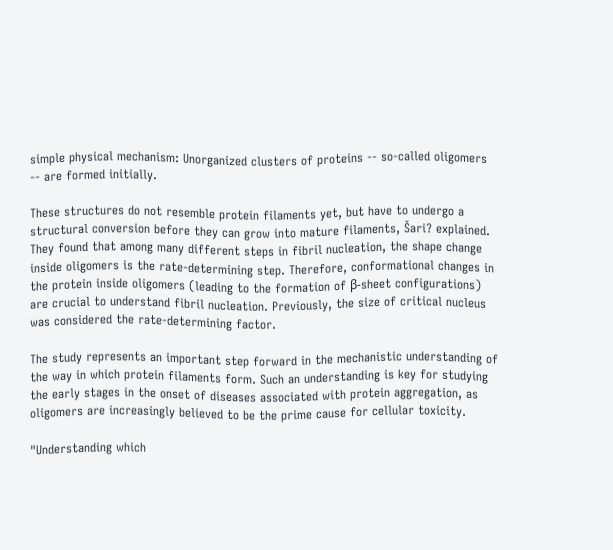simple physical mechanism: Unorganized clusters of proteins -- so-called oligomers -- are formed initially.

These structures do not resemble protein filaments yet, but have to undergo a structural conversion before they can grow into mature filaments, Šari? explained. They found that among many different steps in fibril nucleation, the shape change inside oligomers is the rate-determining step. Therefore, conformational changes in the protein inside oligomers (leading to the formation of β-sheet configurations) are crucial to understand fibril nucleation. Previously, the size of critical nucleus was considered the rate-determining factor.

The study represents an important step forward in the mechanistic understanding of the way in which protein filaments form. Such an understanding is key for studying the early stages in the onset of diseases associated with protein aggregation, as oligomers are increasingly believed to be the prime cause for cellular toxicity.

"Understanding which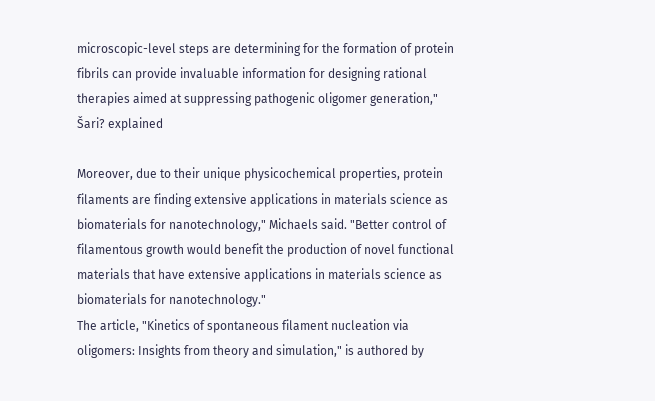microscopic-level steps are determining for the formation of protein fibrils can provide invaluable information for designing rational therapies aimed at suppressing pathogenic oligomer generation," Šari? explained

Moreover, due to their unique physicochemical properties, protein filaments are finding extensive applications in materials science as biomaterials for nanotechnology," Michaels said. "Better control of filamentous growth would benefit the production of novel functional materials that have extensive applications in materials science as biomaterials for nanotechnology."
The article, "Kinetics of spontaneous filament nucleation via oligomers: Insights from theory and simulation," is authored by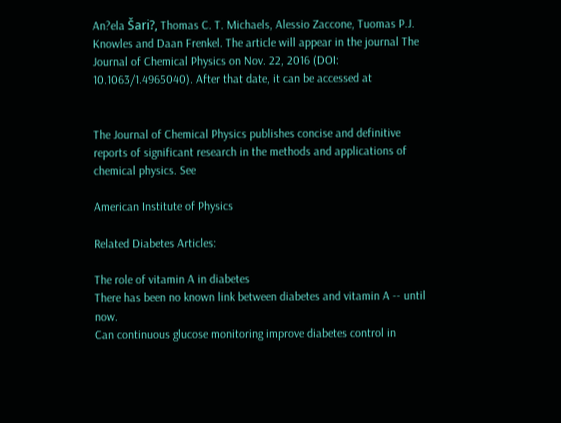An?ela Šari?, Thomas C. T. Michaels, Alessio Zaccone, Tuomas P.J. Knowles and Daan Frenkel. The article will appear in the journal The Journal of Chemical Physics on Nov. 22, 2016 (DOI: 10.1063/1.4965040). After that date, it can be accessed at


The Journal of Chemical Physics publishes concise and definitive reports of significant research in the methods and applications of chemical physics. See

American Institute of Physics

Related Diabetes Articles:

The role of vitamin A in diabetes
There has been no known link between diabetes and vitamin A -- until now.
Can continuous glucose monitoring improve diabetes control in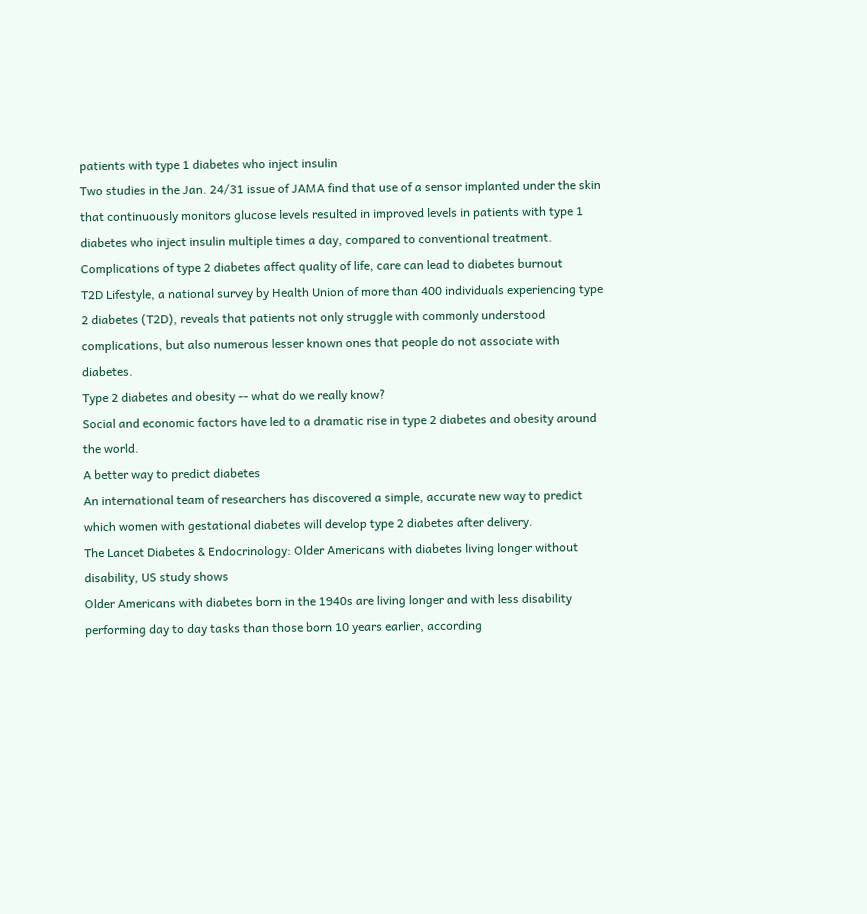patients with type 1 diabetes who inject insulin
Two studies in the Jan. 24/31 issue of JAMA find that use of a sensor implanted under the skin that continuously monitors glucose levels resulted in improved levels in patients with type 1 diabetes who inject insulin multiple times a day, compared to conventional treatment.
Complications of type 2 diabetes affect quality of life, care can lead to diabetes burnout
T2D Lifestyle, a national survey by Health Union of more than 400 individuals experiencing type 2 diabetes (T2D), reveals that patients not only struggle with commonly understood complications, but also numerous lesser known ones that people do not associate with diabetes.
Type 2 diabetes and obesity -- what do we really know?
Social and economic factors have led to a dramatic rise in type 2 diabetes and obesity around the world.
A better way to predict diabetes
An international team of researchers has discovered a simple, accurate new way to predict which women with gestational diabetes will develop type 2 diabetes after delivery.
The Lancet Diabetes & Endocrinology: Older Americans with diabetes living longer without disability, US study shows
Older Americans with diabetes born in the 1940s are living longer and with less disability performing day to day tasks than those born 10 years earlier, according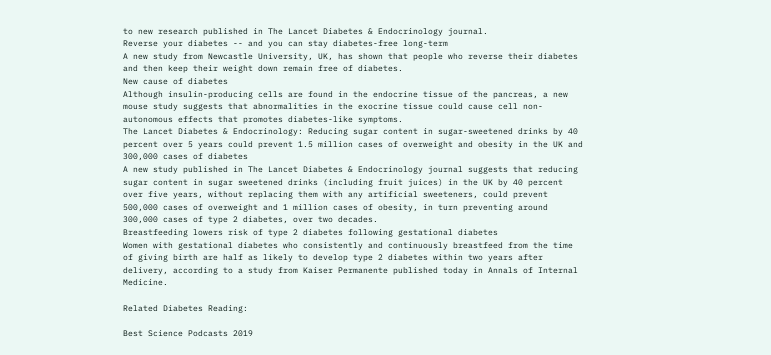to new research published in The Lancet Diabetes & Endocrinology journal.
Reverse your diabetes -- and you can stay diabetes-free long-term
A new study from Newcastle University, UK, has shown that people who reverse their diabetes and then keep their weight down remain free of diabetes.
New cause of diabetes
Although insulin-producing cells are found in the endocrine tissue of the pancreas, a new mouse study suggests that abnormalities in the exocrine tissue could cause cell non-autonomous effects that promotes diabetes-like symptoms.
The Lancet Diabetes & Endocrinology: Reducing sugar content in sugar-sweetened drinks by 40 percent over 5 years could prevent 1.5 million cases of overweight and obesity in the UK and 300,000 cases of diabetes
A new study published in The Lancet Diabetes & Endocrinology journal suggests that reducing sugar content in sugar sweetened drinks (including fruit juices) in the UK by 40 percent over five years, without replacing them with any artificial sweeteners, could prevent 500,000 cases of overweight and 1 million cases of obesity, in turn preventing around 300,000 cases of type 2 diabetes, over two decades.
Breastfeeding lowers risk of type 2 diabetes following gestational diabetes
Women with gestational diabetes who consistently and continuously breastfeed from the time of giving birth are half as likely to develop type 2 diabetes within two years after delivery, according to a study from Kaiser Permanente published today in Annals of Internal Medicine.

Related Diabetes Reading:

Best Science Podcasts 2019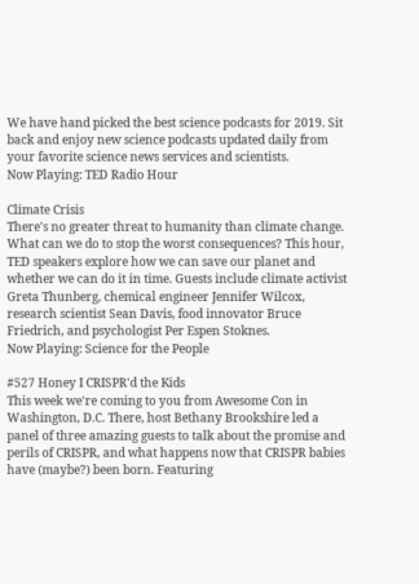We have hand picked the best science podcasts for 2019. Sit back and enjoy new science podcasts updated daily from your favorite science news services and scientists.
Now Playing: TED Radio Hour

Climate Crisis
There's no greater threat to humanity than climate change. What can we do to stop the worst consequences? This hour, TED speakers explore how we can save our planet and whether we can do it in time. Guests include climate activist Greta Thunberg, chemical engineer Jennifer Wilcox, research scientist Sean Davis, food innovator Bruce Friedrich, and psychologist Per Espen Stoknes.
Now Playing: Science for the People

#527 Honey I CRISPR'd the Kids
This week we're coming to you from Awesome Con in Washington, D.C. There, host Bethany Brookshire led a panel of three amazing guests to talk about the promise and perils of CRISPR, and what happens now that CRISPR babies have (maybe?) been born. Featuring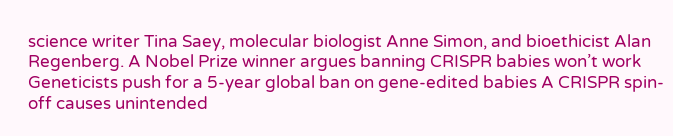science writer Tina Saey, molecular biologist Anne Simon, and bioethicist Alan Regenberg. A Nobel Prize winner argues banning CRISPR babies won’t work Geneticists push for a 5-year global ban on gene-edited babies A CRISPR spin-off causes unintended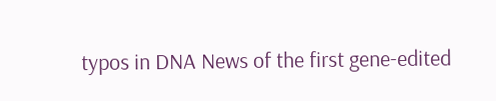typos in DNA News of the first gene-edited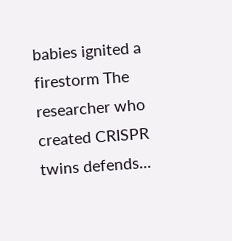babies ignited a firestorm The researcher who created CRISPR twins defends...